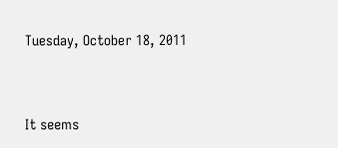Tuesday, October 18, 2011


It seems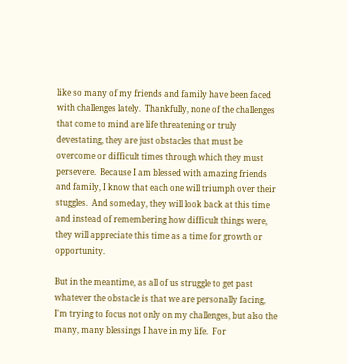like so many of my friends and family have been faced with challenges lately.  Thankfully, none of the challenges that come to mind are life threatening or truly devestating, they are just obstacles that must be overcome or difficult times through which they must persevere.  Because I am blessed with amazing friends and family, I know that each one will triumph over their stuggles.  And someday, they will look back at this time and instead of remembering how difficult things were, they will appreciate this time as a time for growth or opportunity.

But in the meantime, as all of us struggle to get past whatever the obstacle is that we are personally facing, I'm trying to focus not only on my challenges, but also the many, many blessings I have in my life.  For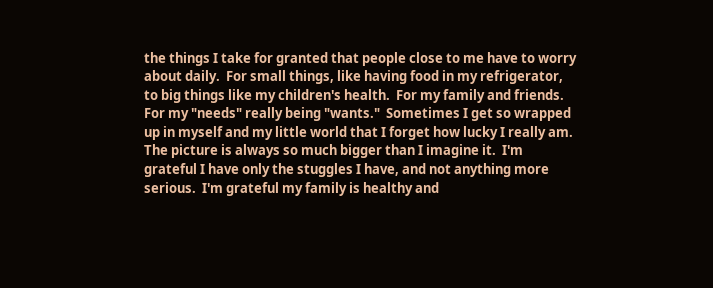the things I take for granted that people close to me have to worry about daily.  For small things, like having food in my refrigerator, to big things like my children's health.  For my family and friends.  For my "needs" really being "wants."  Sometimes I get so wrapped up in myself and my little world that I forget how lucky I really am.  The picture is always so much bigger than I imagine it.  I'm grateful I have only the stuggles I have, and not anything more serious.  I'm grateful my family is healthy and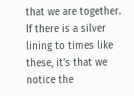that we are together.  If there is a silver lining to times like these, it's that we notice the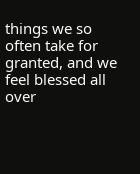things we so often take for granted, and we feel blessed all over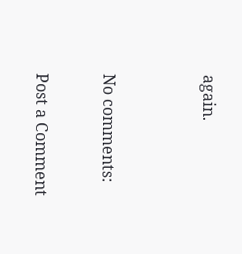again.


No comments:

Post a Comment